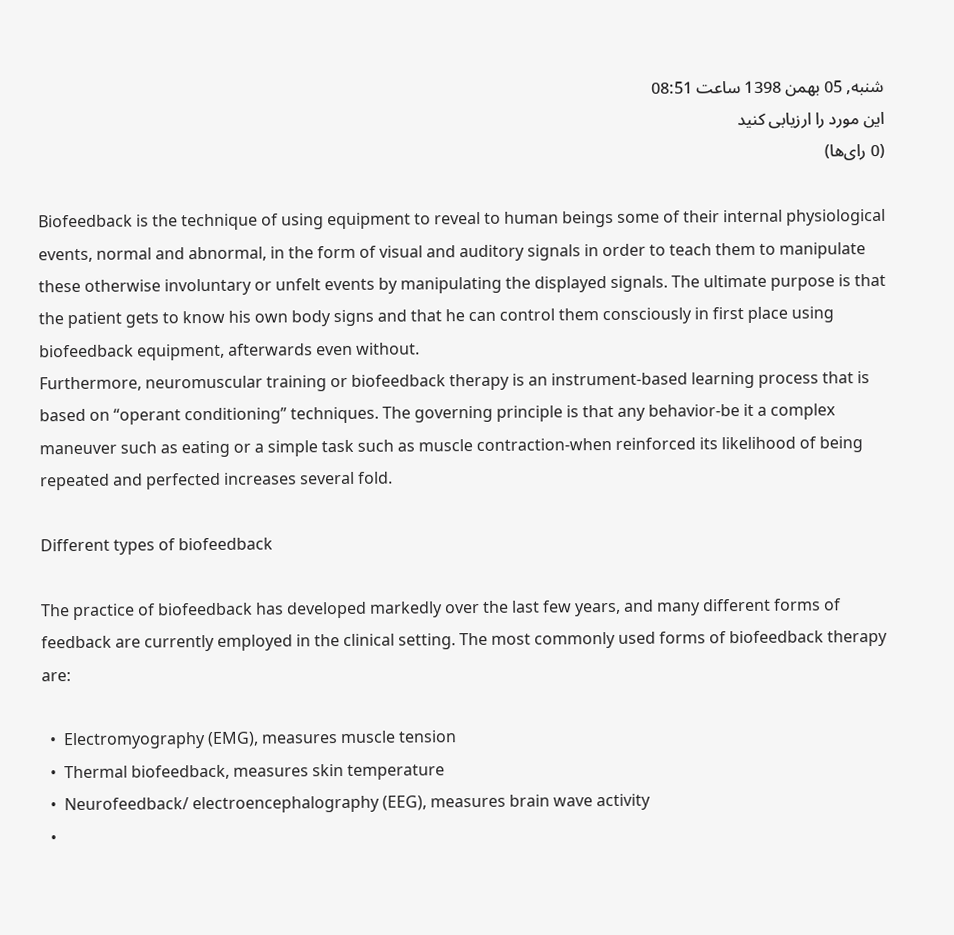شنبه, 05 بهمن 1398 ساعت 08:51
این مورد را ارزیابی کنید
(0 رای‌ها)

Biofeedback is the technique of using equipment to reveal to human beings some of their internal physiological events, normal and abnormal, in the form of visual and auditory signals in order to teach them to manipulate these otherwise involuntary or unfelt events by manipulating the displayed signals. The ultimate purpose is that the patient gets to know his own body signs and that he can control them consciously in first place using biofeedback equipment, afterwards even without.
Furthermore, neuromuscular training or biofeedback therapy is an instrument-based learning process that is based on “operant conditioning” techniques. The governing principle is that any behavior-be it a complex maneuver such as eating or a simple task such as muscle contraction-when reinforced its likelihood of being repeated and perfected increases several fold.

Different types of biofeedback

The practice of biofeedback has developed markedly over the last few years, and many different forms of feedback are currently employed in the clinical setting. The most commonly used forms of biofeedback therapy are:

  •  Electromyography (EMG), measures muscle tension
  •  Thermal biofeedback, measures skin temperature
  •  Neurofeedback/ electroencephalography (EEG), measures brain wave activity
  •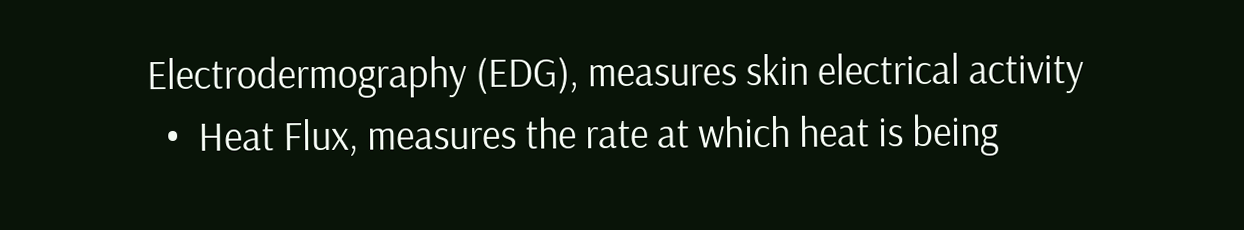Electrodermography (EDG), measures skin electrical activity
  •  Heat Flux, measures the rate at which heat is being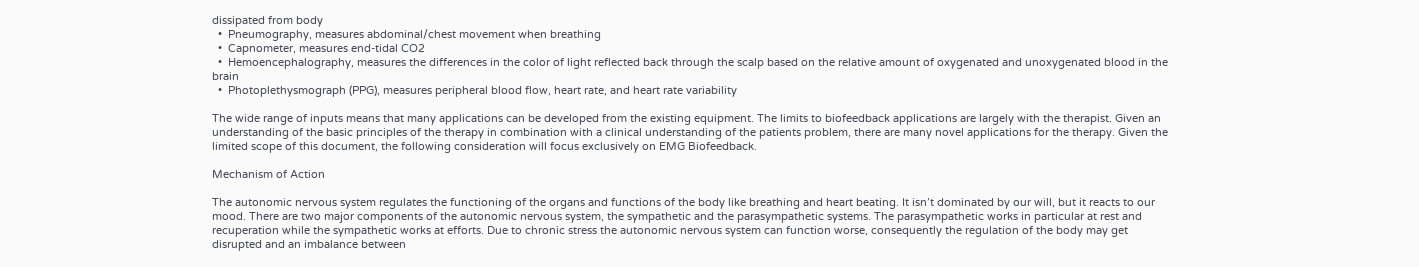dissipated from body
  •  Pneumography, measures abdominal/chest movement when breathing
  •  Capnometer, measures end-tidal CO2
  •  Hemoencephalography, measures the differences in the color of light reflected back through the scalp based on the relative amount of oxygenated and unoxygenated blood in the brain
  •  Photoplethysmograph (PPG), measures peripheral blood flow, heart rate, and heart rate variability

The wide range of inputs means that many applications can be developed from the existing equipment. The limits to biofeedback applications are largely with the therapist. Given an understanding of the basic principles of the therapy in combination with a clinical understanding of the patients problem, there are many novel applications for the therapy. Given the limited scope of this document, the following consideration will focus exclusively on EMG Biofeedback.

Mechanism of Action

The autonomic nervous system regulates the functioning of the organs and functions of the body like breathing and heart beating. It isn’t dominated by our will, but it reacts to our mood. There are two major components of the autonomic nervous system, the sympathetic and the parasympathetic systems. The parasympathetic works in particular at rest and recuperation while the sympathetic works at efforts. Due to chronic stress the autonomic nervous system can function worse, consequently the regulation of the body may get disrupted and an imbalance between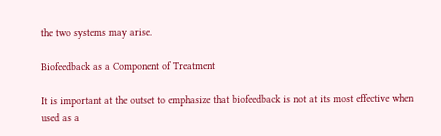the two systems may arise.

Biofeedback as a Component of Treatment

It is important at the outset to emphasize that biofeedback is not at its most effective when used as a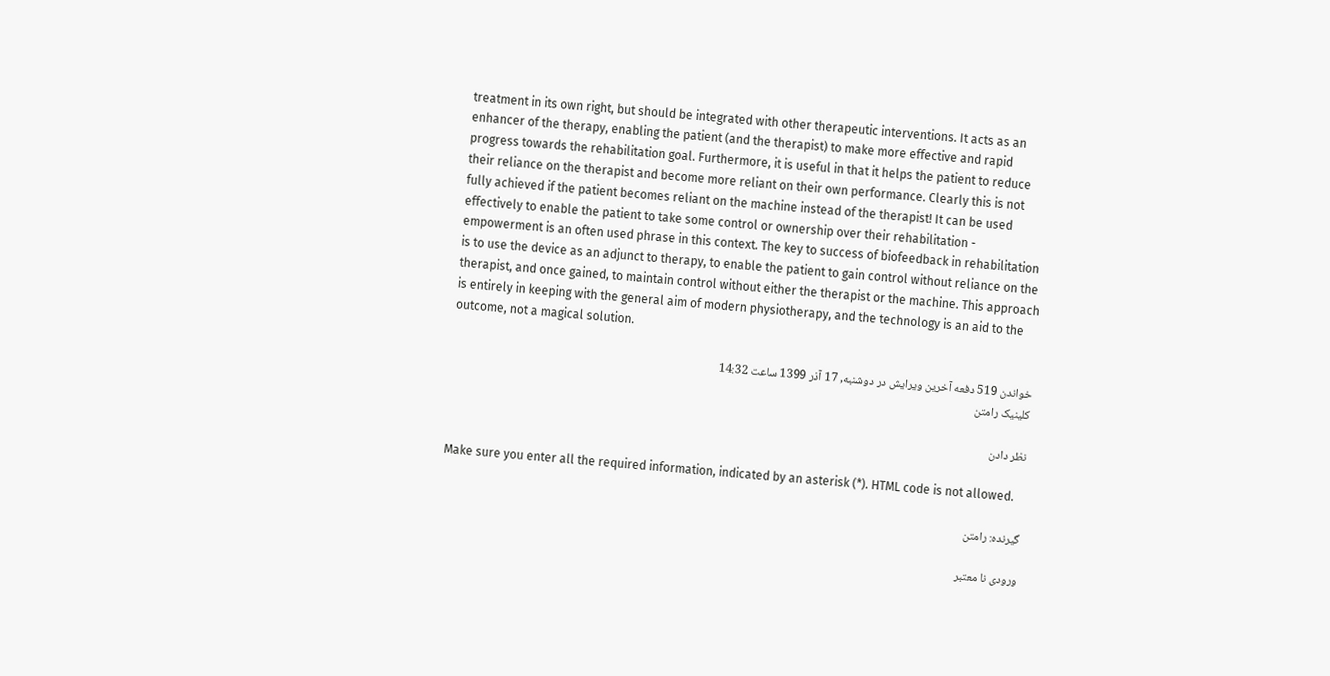treatment in its own right, but should be integrated with other therapeutic interventions. It acts as an enhancer of the therapy, enabling the patient (and the therapist) to make more effective and rapid progress towards the rehabilitation goal. Furthermore, it is useful in that it helps the patient to reduce their reliance on the therapist and become more reliant on their own performance. Clearly this is not fully achieved if the patient becomes reliant on the machine instead of the therapist! It can be used effectively to enable the patient to take some control or ownership over their rehabilitation - empowerment is an often used phrase in this context. The key to success of biofeedback in rehabilitation is to use the device as an adjunct to therapy, to enable the patient to gain control without reliance on the therapist, and once gained, to maintain control without either the therapist or the machine. This approach is entirely in keeping with the general aim of modern physiotherapy, and the technology is an aid to the outcome, not a magical solution.

خواندن 519 دفعه آخرین ویرایش در دوشنبه, 17 آذر 1399 ساعت 14:32
کلینیک رامتن

نظر دادن

Make sure you enter all the required information, indicated by an asterisk (*). HTML code is not allowed.

گیرنده: رامتن

ورودی نا معتبر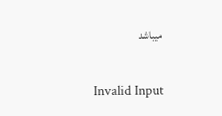میباشد

Invalid Input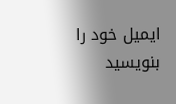ایمیل خود را بنویسید